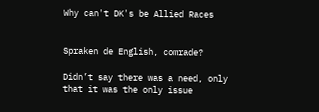Why can't DK's be Allied Races


Spraken de English, comrade?

Didn’t say there was a need, only that it was the only issue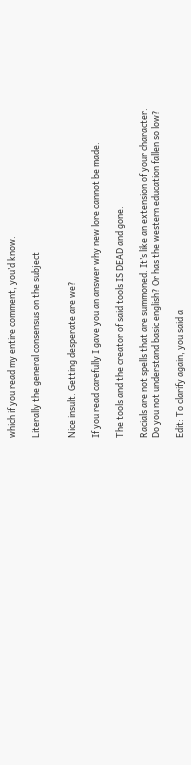which if you read my entire comment, you’d know.

Literally the general consensus on the subject


Nice insult. Getting desperate are we?

If you read carefully I gave you an answer why new lore cannot be made.

The tools and the creator of said tools IS DEAD and gone.

Racials are not spells that are summoned. It’s like an extension of your character.
Do you not understand basic english? Or has the western education fallen so low?

Edit: To clarify again, you said a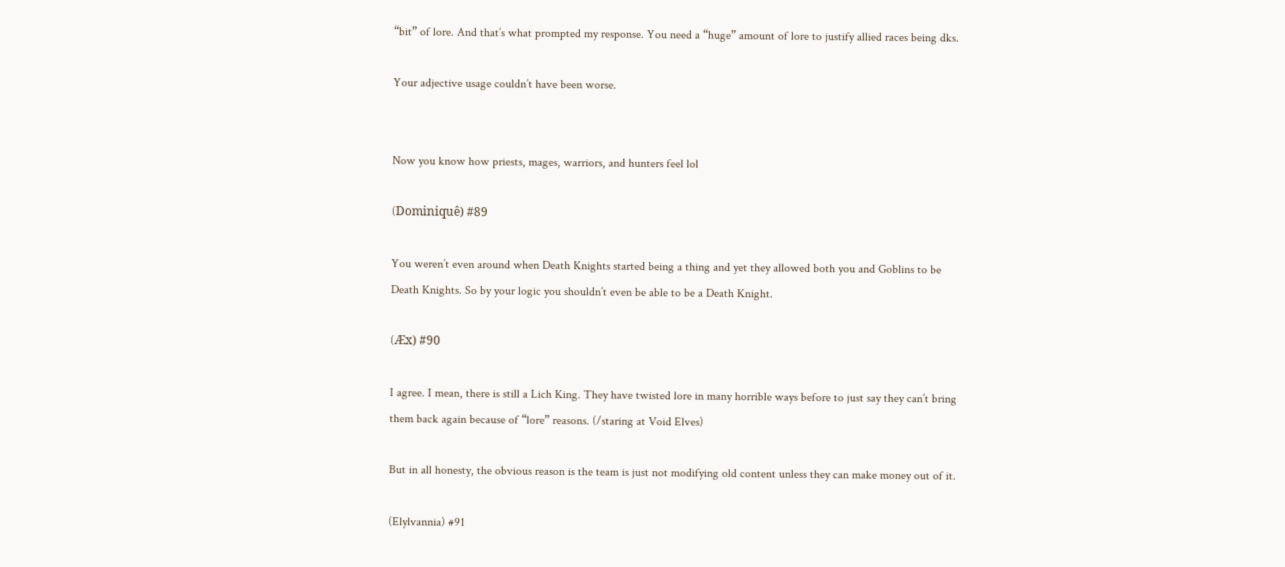“bit” of lore. And that’s what prompted my response. You need a “huge” amount of lore to justify allied races being dks.

Your adjective usage couldn’t have been worse.


Now you know how priests, mages, warriors, and hunters feel lol

(Dominiquê) #89

You weren’t even around when Death Knights started being a thing and yet they allowed both you and Goblins to be Death Knights. So by your logic you shouldn’t even be able to be a Death Knight.

(Æx) #90

I agree. I mean, there is still a Lich King. They have twisted lore in many horrible ways before to just say they can’t bring them back again because of “lore” reasons. (/staring at Void Elves)

But in all honesty, the obvious reason is the team is just not modifying old content unless they can make money out of it.

(Elylvannia) #91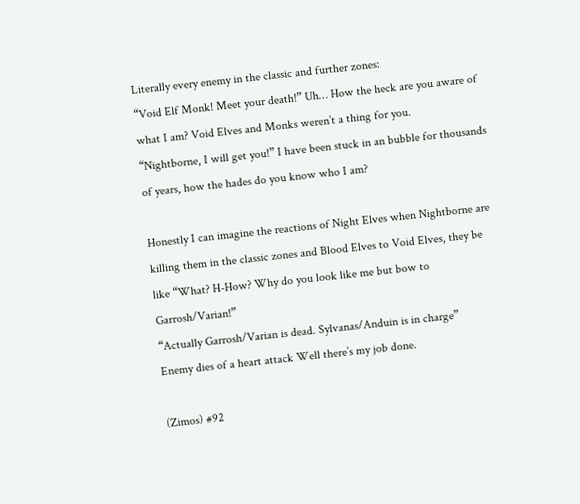Literally every enemy in the classic and further zones:
“Void Elf Monk! Meet your death!” Uh… How the heck are you aware of what I am? Void Elves and Monks weren’t a thing for you.
“Nightborne, I will get you!” I have been stuck in an bubble for thousands of years, how the hades do you know who I am?

Honestly I can imagine the reactions of Night Elves when Nightborne are killing them in the classic zones and Blood Elves to Void Elves, they be like “What? H-How? Why do you look like me but bow to Garrosh/Varian!”
“Actually Garrosh/Varian is dead. Sylvanas/Anduin is in charge”
Enemy dies of a heart attack Well there’s my job done.

(Zimos) #92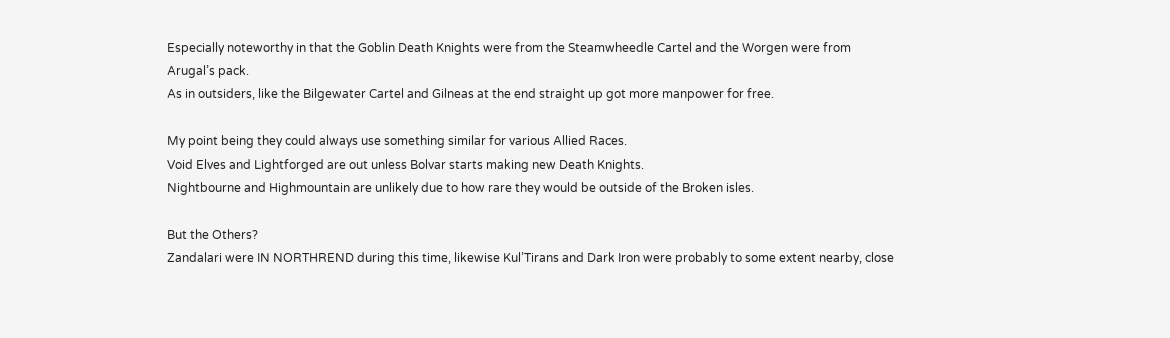Especially noteworthy in that the Goblin Death Knights were from the Steamwheedle Cartel and the Worgen were from Arugal’s pack.
As in outsiders, like the Bilgewater Cartel and Gilneas at the end straight up got more manpower for free.

My point being they could always use something similar for various Allied Races.
Void Elves and Lightforged are out unless Bolvar starts making new Death Knights.
Nightbourne and Highmountain are unlikely due to how rare they would be outside of the Broken isles.

But the Others?
Zandalari were IN NORTHREND during this time, likewise Kul’Tirans and Dark Iron were probably to some extent nearby, close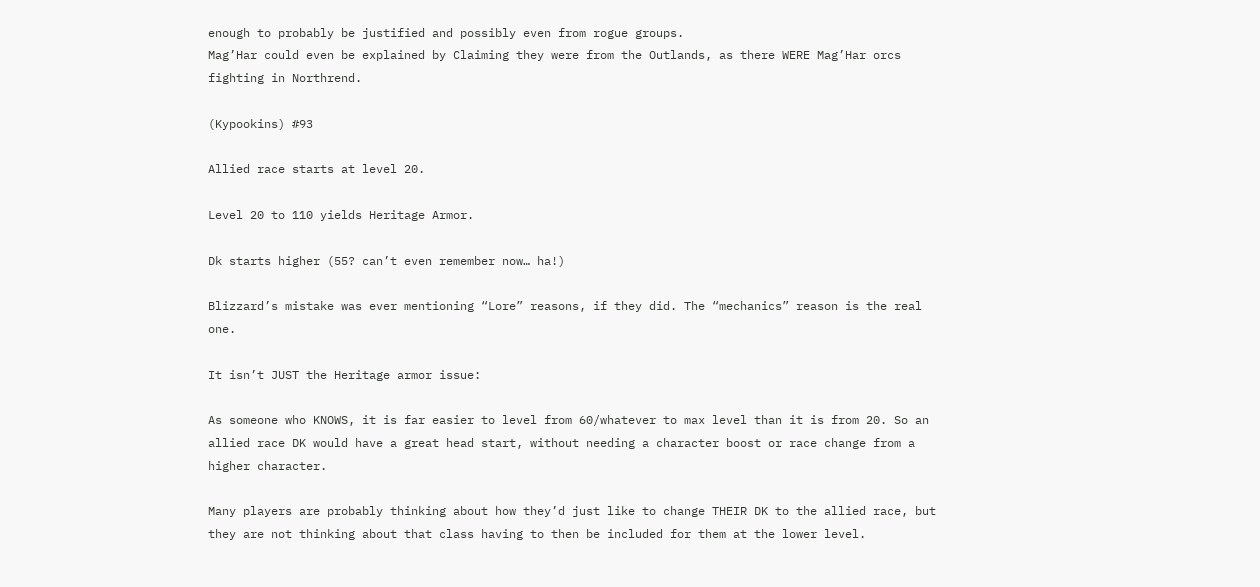enough to probably be justified and possibly even from rogue groups.
Mag’Har could even be explained by Claiming they were from the Outlands, as there WERE Mag’Har orcs fighting in Northrend.

(Kypookins) #93

Allied race starts at level 20.

Level 20 to 110 yields Heritage Armor.

Dk starts higher (55? can’t even remember now… ha!)

Blizzard’s mistake was ever mentioning “Lore” reasons, if they did. The “mechanics” reason is the real one.

It isn’t JUST the Heritage armor issue:

As someone who KNOWS, it is far easier to level from 60/whatever to max level than it is from 20. So an allied race DK would have a great head start, without needing a character boost or race change from a higher character.

Many players are probably thinking about how they’d just like to change THEIR DK to the allied race, but they are not thinking about that class having to then be included for them at the lower level.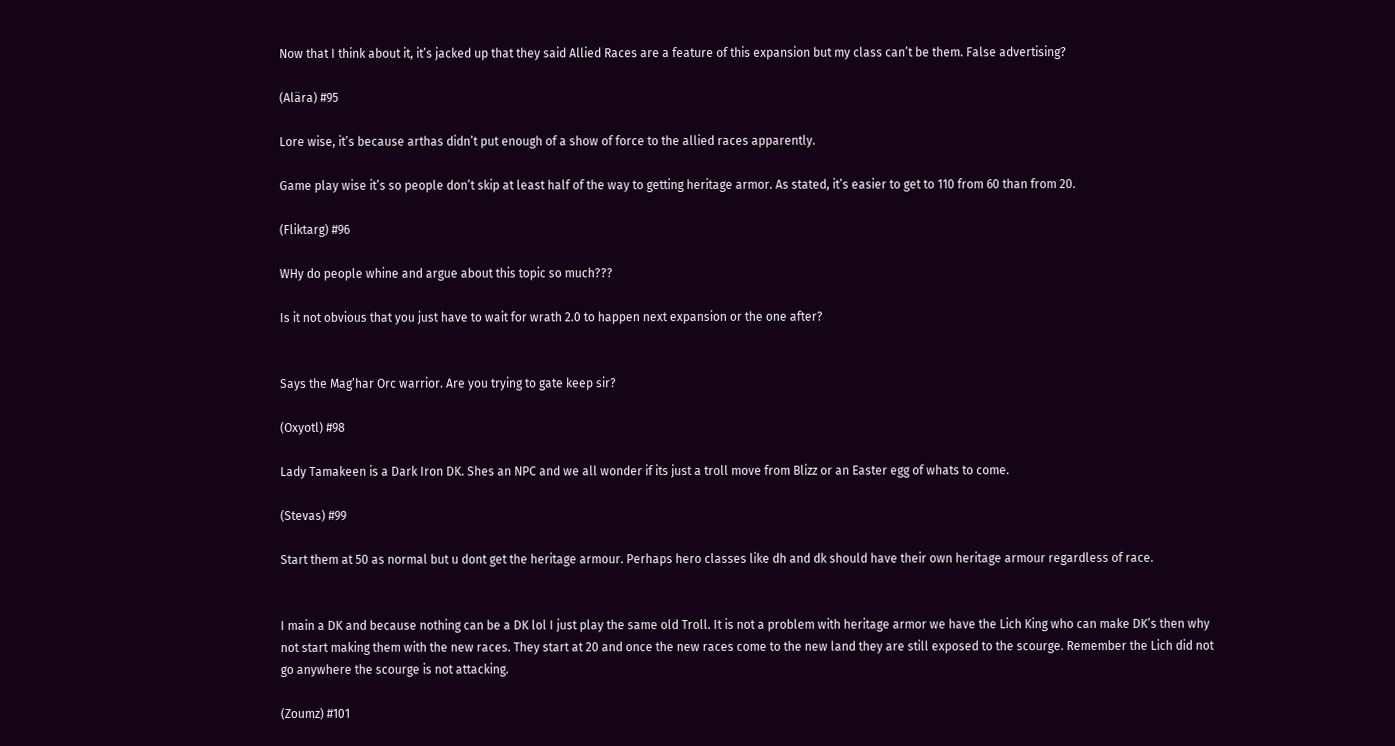Now that I think about it, it’s jacked up that they said Allied Races are a feature of this expansion but my class can’t be them. False advertising?

(Alära) #95

Lore wise, it’s because arthas didn’t put enough of a show of force to the allied races apparently.

Game play wise it’s so people don’t skip at least half of the way to getting heritage armor. As stated, it’s easier to get to 110 from 60 than from 20.

(Fliktarg) #96

WHy do people whine and argue about this topic so much???

Is it not obvious that you just have to wait for wrath 2.0 to happen next expansion or the one after?


Says the Mag’har Orc warrior. Are you trying to gate keep sir?

(Oxyotl) #98

Lady Tamakeen is a Dark Iron DK. Shes an NPC and we all wonder if its just a troll move from Blizz or an Easter egg of whats to come.

(Stevas) #99

Start them at 50 as normal but u dont get the heritage armour. Perhaps hero classes like dh and dk should have their own heritage armour regardless of race.


I main a DK and because nothing can be a DK lol I just play the same old Troll. It is not a problem with heritage armor we have the Lich King who can make DK’s then why not start making them with the new races. They start at 20 and once the new races come to the new land they are still exposed to the scourge. Remember the Lich did not go anywhere the scourge is not attacking.

(Zoumz) #101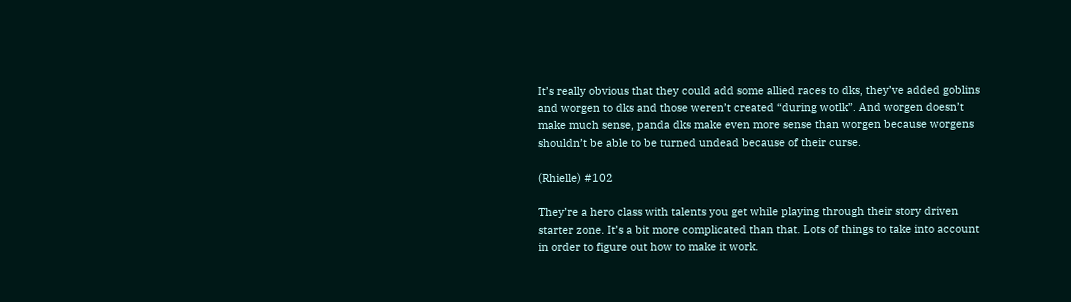It’s really obvious that they could add some allied races to dks, they’ve added goblins and worgen to dks and those weren’t created “during wotlk”. And worgen doesn’t make much sense, panda dks make even more sense than worgen because worgens shouldn’t be able to be turned undead because of their curse.

(Rhielle) #102

They’re a hero class with talents you get while playing through their story driven starter zone. It’s a bit more complicated than that. Lots of things to take into account in order to figure out how to make it work.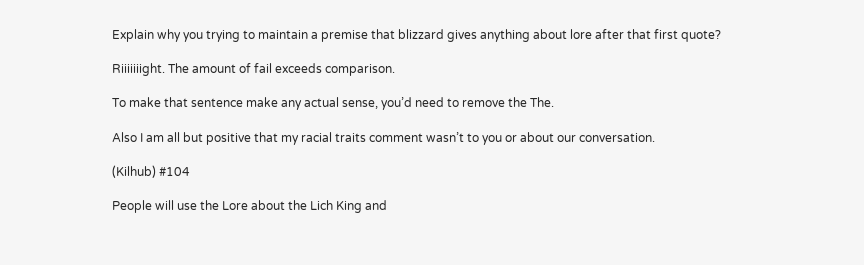Explain why you trying to maintain a premise that blizzard gives anything about lore after that first quote?

Riiiiiiight. The amount of fail exceeds comparison.

To make that sentence make any actual sense, you’d need to remove the The.

Also I am all but positive that my racial traits comment wasn’t to you or about our conversation.

(Kilhub) #104

People will use the Lore about the Lich King and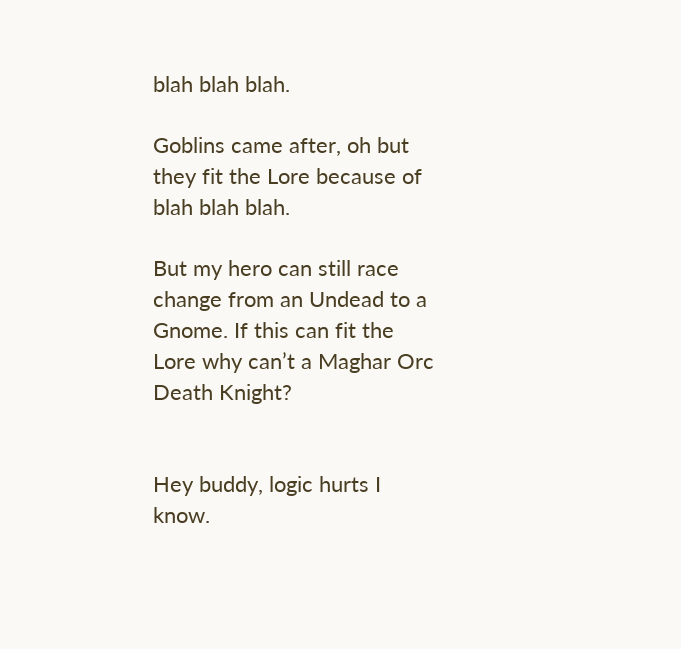blah blah blah.

Goblins came after, oh but they fit the Lore because of blah blah blah.

But my hero can still race change from an Undead to a Gnome. If this can fit the Lore why can’t a Maghar Orc Death Knight?


Hey buddy, logic hurts I know.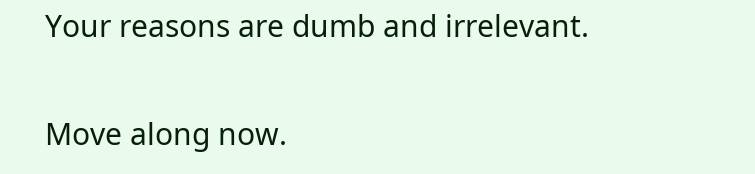Your reasons are dumb and irrelevant.

Move along now.